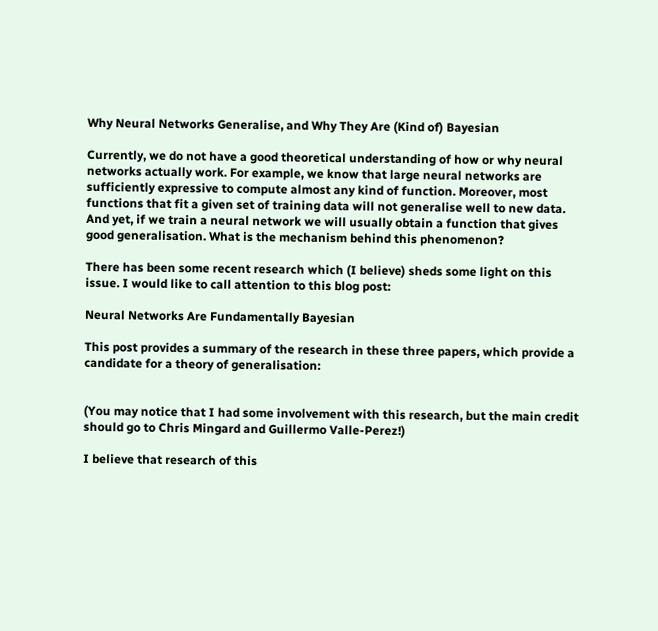Why Neural Networks Generalise, and Why They Are (Kind of) Bayesian

Currently, we do not have a good theoretical understanding of how or why neural networks actually work. For example, we know that large neural networks are sufficiently expressive to compute almost any kind of function. Moreover, most functions that fit a given set of training data will not generalise well to new data. And yet, if we train a neural network we will usually obtain a function that gives good generalisation. What is the mechanism behind this phenomenon?

There has been some recent research which (I believe) sheds some light on this issue. I would like to call attention to this blog post:

Neural Networks Are Fundamentally Bayesian

This post provides a summary of the research in these three papers, which provide a candidate for a theory of generalisation:


(You may notice that I had some involvement with this research, but the main credit should go to Chris Mingard and Guillermo Valle-Perez!)

I believe that research of this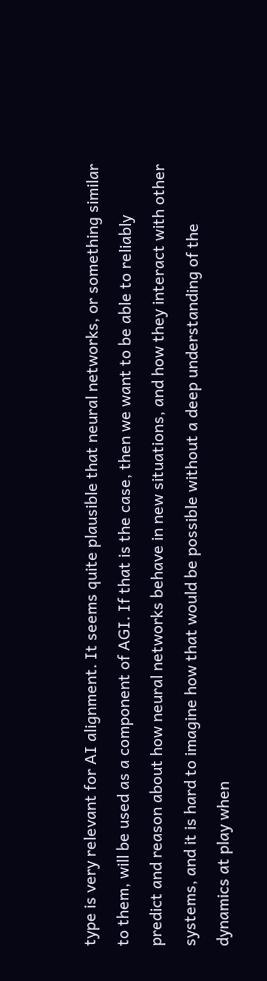type is very relevant for AI alignment. It seems quite plausible that neural networks, or something similar to them, will be used as a component of AGI. If that is the case, then we want to be able to reliably predict and reason about how neural networks behave in new situations, and how they interact with other systems, and it is hard to imagine how that would be possible without a deep understanding of the dynamics at play when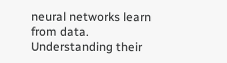neural networks learn from data. Understanding their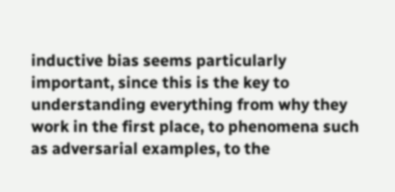inductive bias seems particularly important, since this is the key to understanding everything from why they work in the first place, to phenomena such as adversarial examples, to the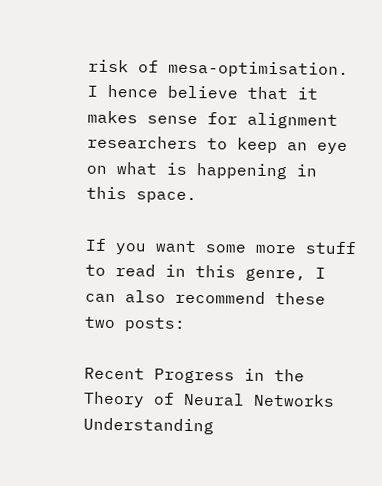risk of mesa-optimisation. I hence believe that it makes sense for alignment researchers to keep an eye on what is happening in this space.

If you want some more stuff to read in this genre, I can also recommend these two posts:

Recent Progress in the Theory of Neural Networks
Understanding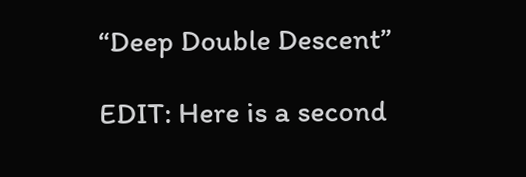“Deep Double Descent”

EDIT: Here is a second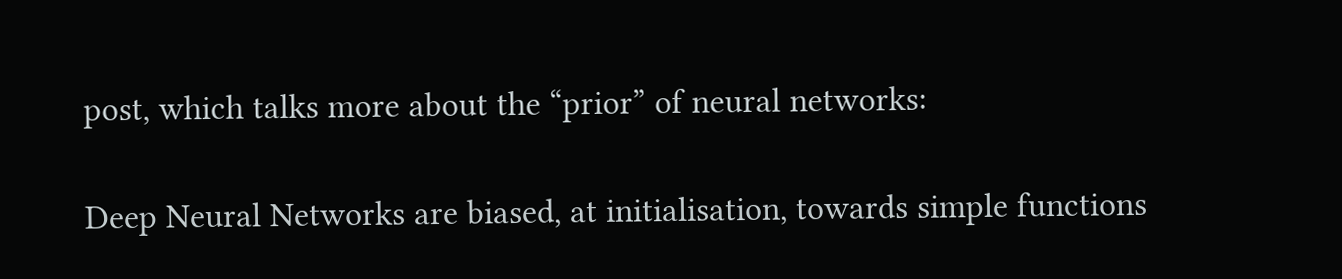post, which talks more about the “prior” of neural networks:

Deep Neural Networks are biased, at initialisation, towards simple functions